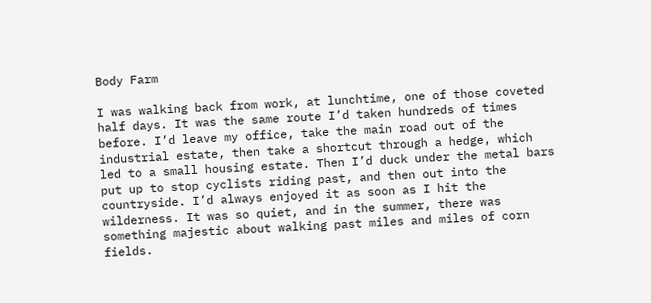Body Farm

I was walking back from work, at lunchtime, one of those coveted half days. It was the same route I’d taken hundreds of times before. I’d leave my office, take the main road out of the industrial estate, then take a shortcut through a hedge, which led to a small housing estate. Then I’d duck under the metal bars put up to stop cyclists riding past, and then out into the countryside. I’d always enjoyed it as soon as I hit the wilderness. It was so quiet, and in the summer, there was something majestic about walking past miles and miles of corn fields.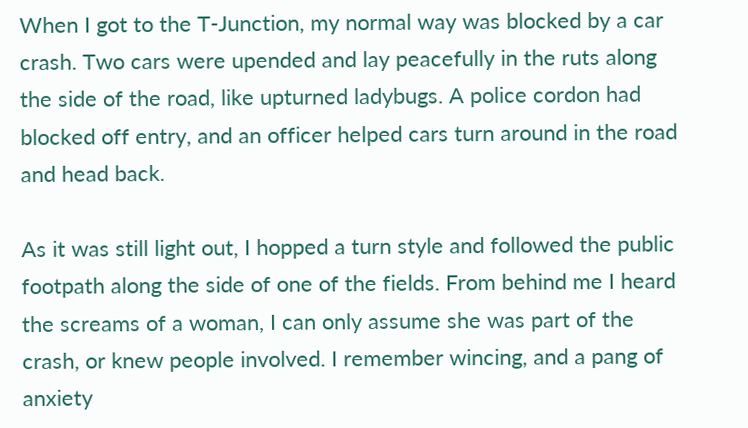When I got to the T-Junction, my normal way was blocked by a car crash. Two cars were upended and lay peacefully in the ruts along the side of the road, like upturned ladybugs. A police cordon had blocked off entry, and an officer helped cars turn around in the road and head back.

As it was still light out, I hopped a turn style and followed the public footpath along the side of one of the fields. From behind me I heard the screams of a woman, I can only assume she was part of the crash, or knew people involved. I remember wincing, and a pang of anxiety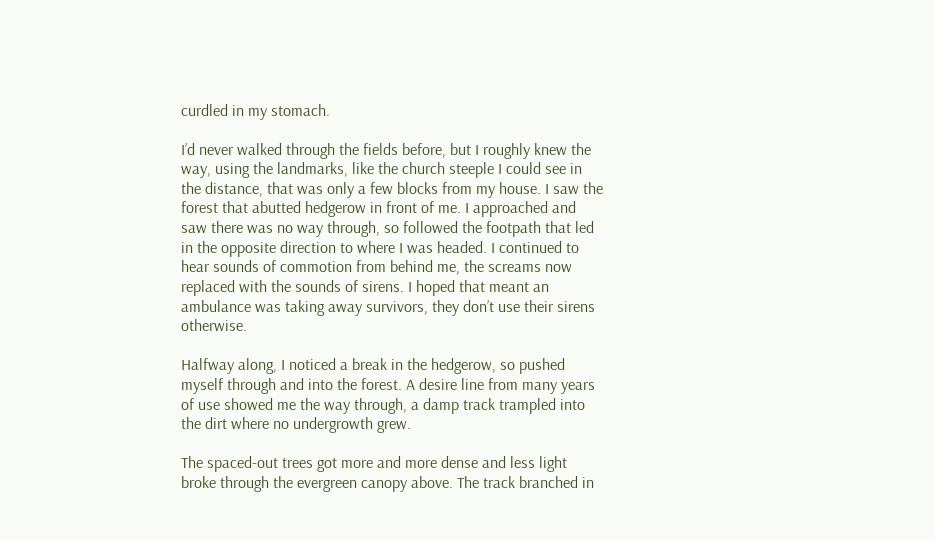curdled in my stomach.

I’d never walked through the fields before, but I roughly knew the way, using the landmarks, like the church steeple I could see in the distance, that was only a few blocks from my house. I saw the forest that abutted hedgerow in front of me. I approached and saw there was no way through, so followed the footpath that led in the opposite direction to where I was headed. I continued to hear sounds of commotion from behind me, the screams now replaced with the sounds of sirens. I hoped that meant an ambulance was taking away survivors, they don’t use their sirens otherwise.

Halfway along, I noticed a break in the hedgerow, so pushed myself through and into the forest. A desire line from many years of use showed me the way through, a damp track trampled into the dirt where no undergrowth grew.

The spaced-out trees got more and more dense and less light broke through the evergreen canopy above. The track branched in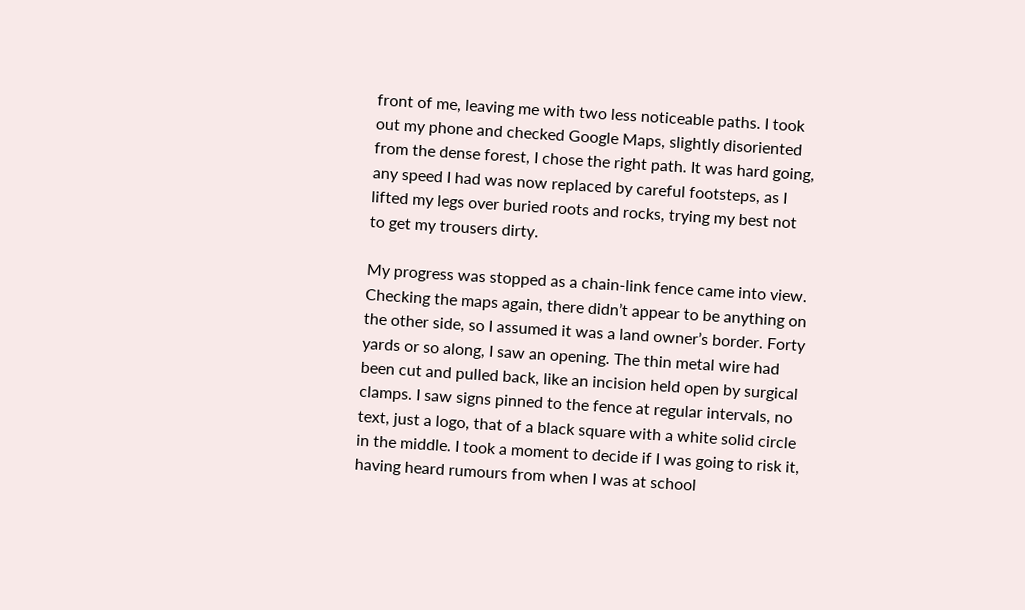front of me, leaving me with two less noticeable paths. I took out my phone and checked Google Maps, slightly disoriented from the dense forest, I chose the right path. It was hard going, any speed I had was now replaced by careful footsteps, as I lifted my legs over buried roots and rocks, trying my best not to get my trousers dirty.

My progress was stopped as a chain-link fence came into view. Checking the maps again, there didn’t appear to be anything on the other side, so I assumed it was a land owner’s border. Forty yards or so along, I saw an opening. The thin metal wire had been cut and pulled back, like an incision held open by surgical clamps. I saw signs pinned to the fence at regular intervals, no text, just a logo, that of a black square with a white solid circle in the middle. I took a moment to decide if I was going to risk it, having heard rumours from when I was at school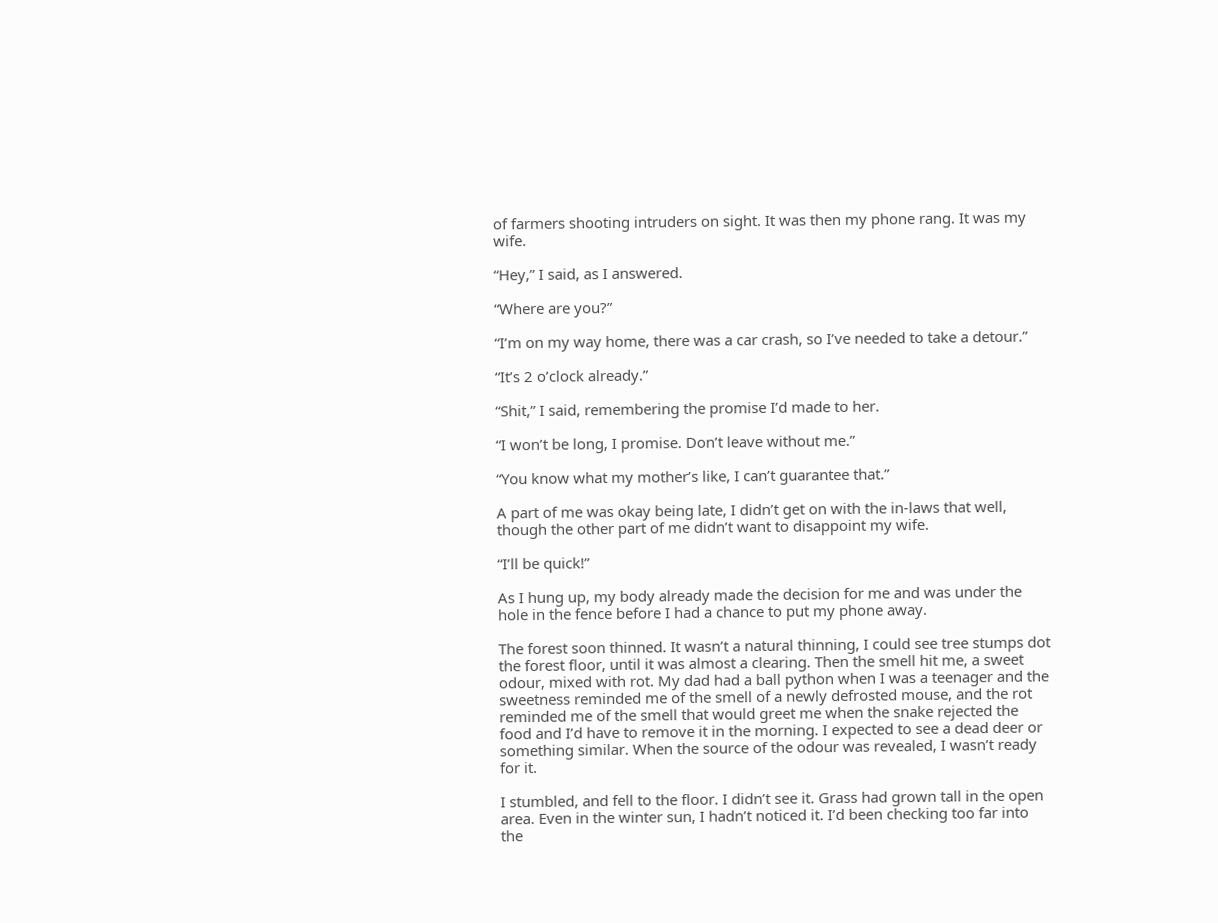of farmers shooting intruders on sight. It was then my phone rang. It was my wife.

“Hey,” I said, as I answered.

“Where are you?”

“I’m on my way home, there was a car crash, so I’ve needed to take a detour.”

“It’s 2 o’clock already.”

“Shit,” I said, remembering the promise I’d made to her.

“I won’t be long, I promise. Don’t leave without me.”

“You know what my mother’s like, I can’t guarantee that.”

A part of me was okay being late, I didn’t get on with the in-laws that well, though the other part of me didn’t want to disappoint my wife.

“I’ll be quick!”

As I hung up, my body already made the decision for me and was under the hole in the fence before I had a chance to put my phone away.

The forest soon thinned. It wasn’t a natural thinning, I could see tree stumps dot the forest floor, until it was almost a clearing. Then the smell hit me, a sweet odour, mixed with rot. My dad had a ball python when I was a teenager and the sweetness reminded me of the smell of a newly defrosted mouse, and the rot reminded me of the smell that would greet me when the snake rejected the food and I’d have to remove it in the morning. I expected to see a dead deer or something similar. When the source of the odour was revealed, I wasn’t ready for it.

I stumbled, and fell to the floor. I didn’t see it. Grass had grown tall in the open area. Even in the winter sun, I hadn’t noticed it. I’d been checking too far into the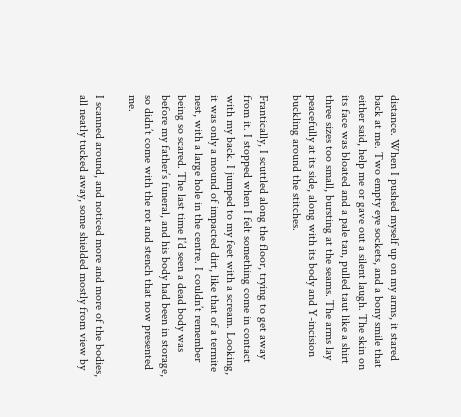distance. When I pushed myself up on my arms, it stared back at me. Two empty eye sockets, and a bony smile that either said, help me or gave out a silent laugh. The skin on its face was bloated and a pale tan, pulled taut like a shirt three sizes too small, bursting at the seams. The arms lay peacefully at its side, along with its body and Y-incision buckling around the stitches.

Frantically, I scuttled along the floor, trying to get away from it. I stopped when I felt something come in contact with my back. I jumped to my feet with a scream. Looking, it was only a mound of impacted dirt, like that of a termite nest, with a large hole in the centre. I couldn’t remember being so scared. The last time I’d seen a dead body was before my father’s funeral, and his body had been in storage, so didn’t come with the rot and stench that now presented me.

I scanned around, and noticed more and more of the bodies, all neatly tucked away, some shielded mostly from view by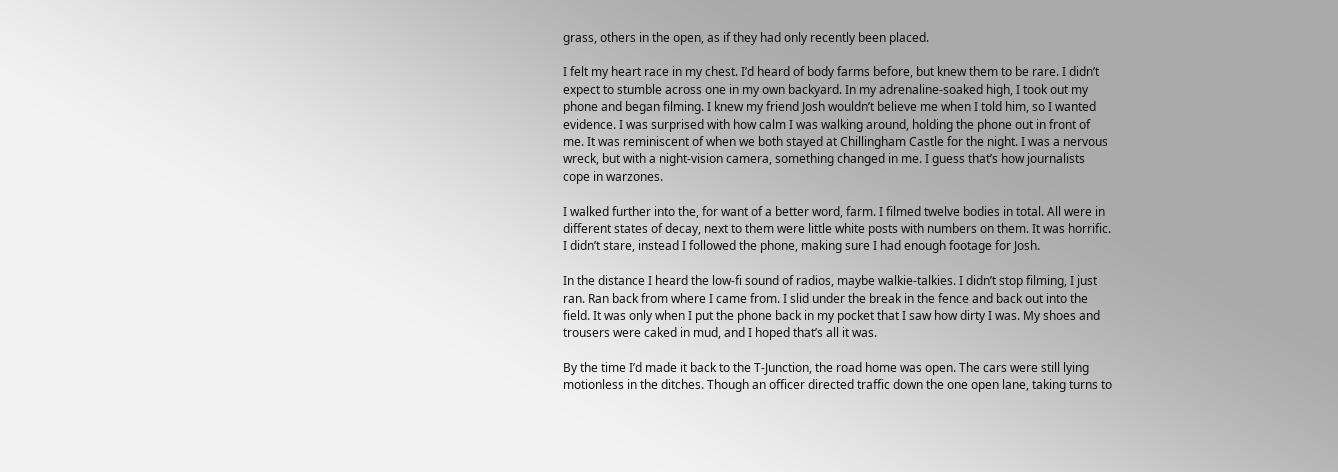grass, others in the open, as if they had only recently been placed.

I felt my heart race in my chest. I’d heard of body farms before, but knew them to be rare. I didn’t expect to stumble across one in my own backyard. In my adrenaline-soaked high, I took out my phone and began filming. I knew my friend Josh wouldn’t believe me when I told him, so I wanted evidence. I was surprised with how calm I was walking around, holding the phone out in front of me. It was reminiscent of when we both stayed at Chillingham Castle for the night. I was a nervous wreck, but with a night-vision camera, something changed in me. I guess that’s how journalists cope in warzones.

I walked further into the, for want of a better word, farm. I filmed twelve bodies in total. All were in different states of decay, next to them were little white posts with numbers on them. It was horrific. I didn’t stare, instead I followed the phone, making sure I had enough footage for Josh.

In the distance I heard the low-fi sound of radios, maybe walkie-talkies. I didn’t stop filming, I just ran. Ran back from where I came from. I slid under the break in the fence and back out into the field. It was only when I put the phone back in my pocket that I saw how dirty I was. My shoes and trousers were caked in mud, and I hoped that’s all it was.

By the time I’d made it back to the T-Junction, the road home was open. The cars were still lying motionless in the ditches. Though an officer directed traffic down the one open lane, taking turns to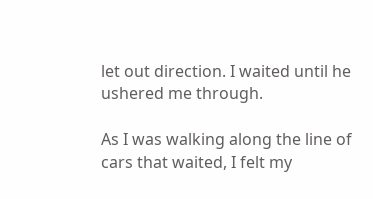let out direction. I waited until he ushered me through.

As I was walking along the line of cars that waited, I felt my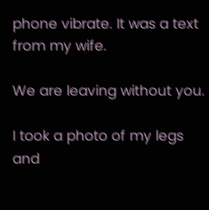phone vibrate. It was a text from my wife.

We are leaving without you.

I took a photo of my legs and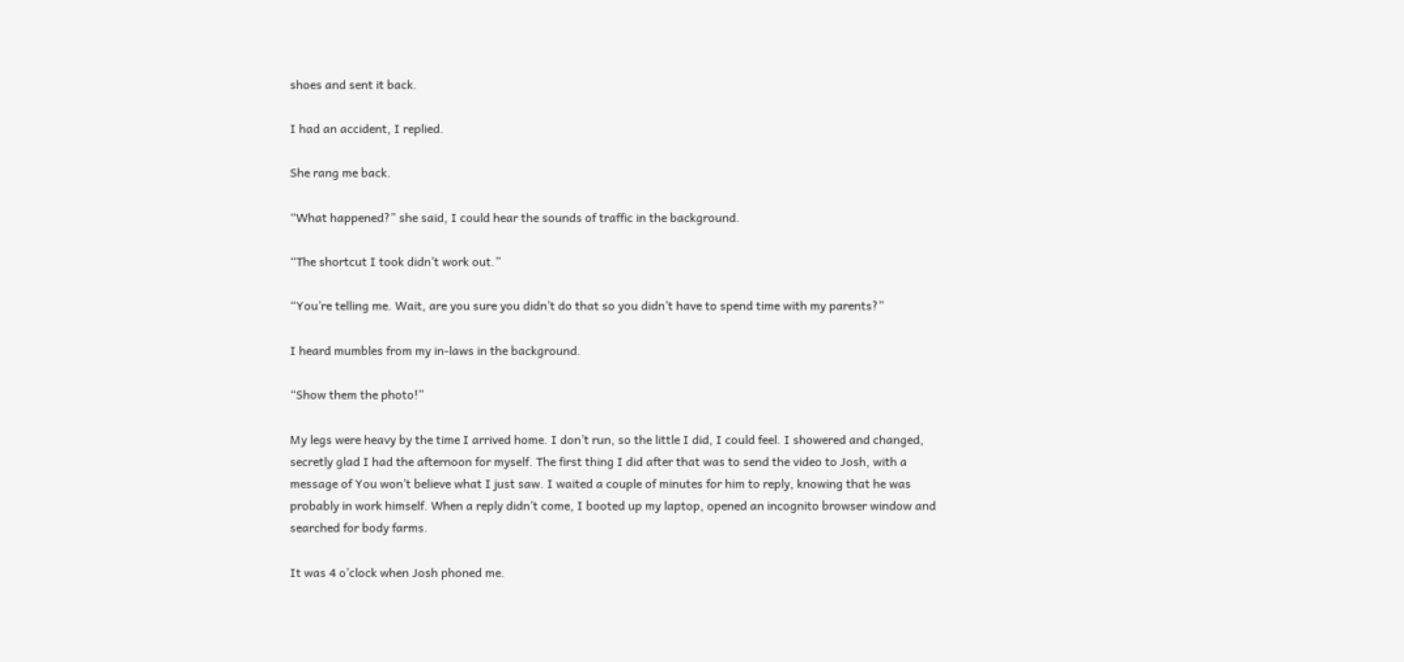shoes and sent it back.

I had an accident, I replied.

She rang me back.

“What happened?” she said, I could hear the sounds of traffic in the background.

“The shortcut I took didn’t work out.”

“You’re telling me. Wait, are you sure you didn’t do that so you didn’t have to spend time with my parents?”

I heard mumbles from my in-laws in the background.

“Show them the photo!”

My legs were heavy by the time I arrived home. I don’t run, so the little I did, I could feel. I showered and changed, secretly glad I had the afternoon for myself. The first thing I did after that was to send the video to Josh, with a message of You won’t believe what I just saw. I waited a couple of minutes for him to reply, knowing that he was probably in work himself. When a reply didn’t come, I booted up my laptop, opened an incognito browser window and searched for body farms.

It was 4 o’clock when Josh phoned me.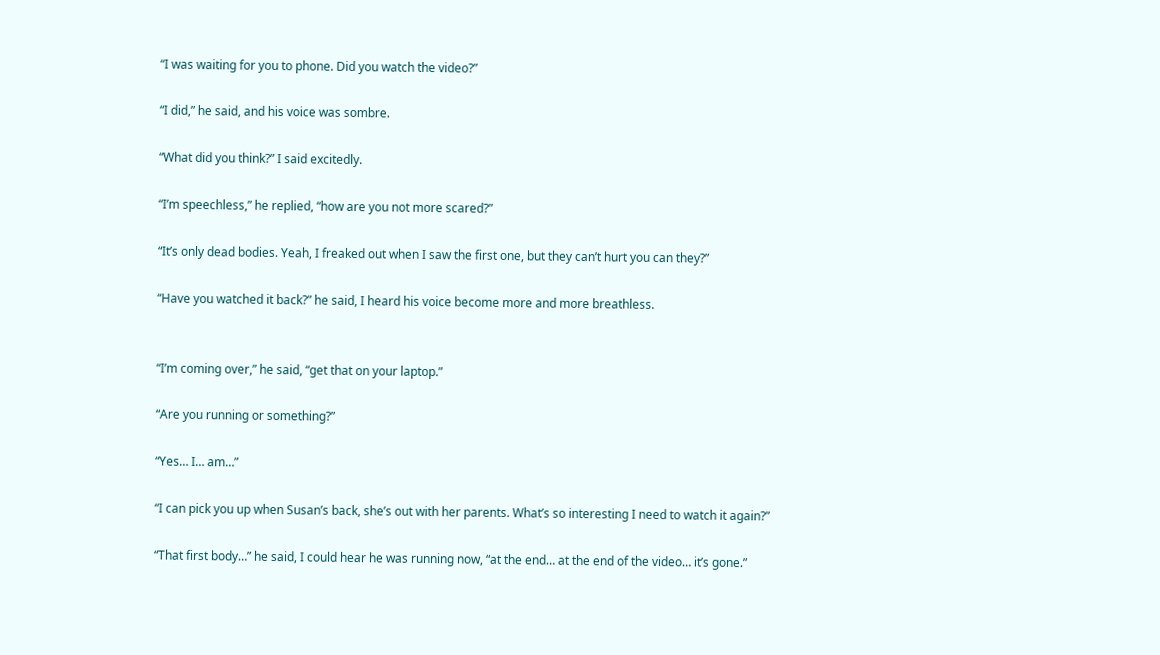“I was waiting for you to phone. Did you watch the video?”

“I did,” he said, and his voice was sombre.

“What did you think?” I said excitedly.

“I’m speechless,” he replied, “how are you not more scared?”

“It’s only dead bodies. Yeah, I freaked out when I saw the first one, but they can’t hurt you can they?”

“Have you watched it back?” he said, I heard his voice become more and more breathless.


“I’m coming over,” he said, “get that on your laptop.”

“Are you running or something?”

“Yes… I… am…”

“I can pick you up when Susan’s back, she’s out with her parents. What’s so interesting I need to watch it again?”

“That first body…” he said, I could hear he was running now, “at the end… at the end of the video… it’s gone.”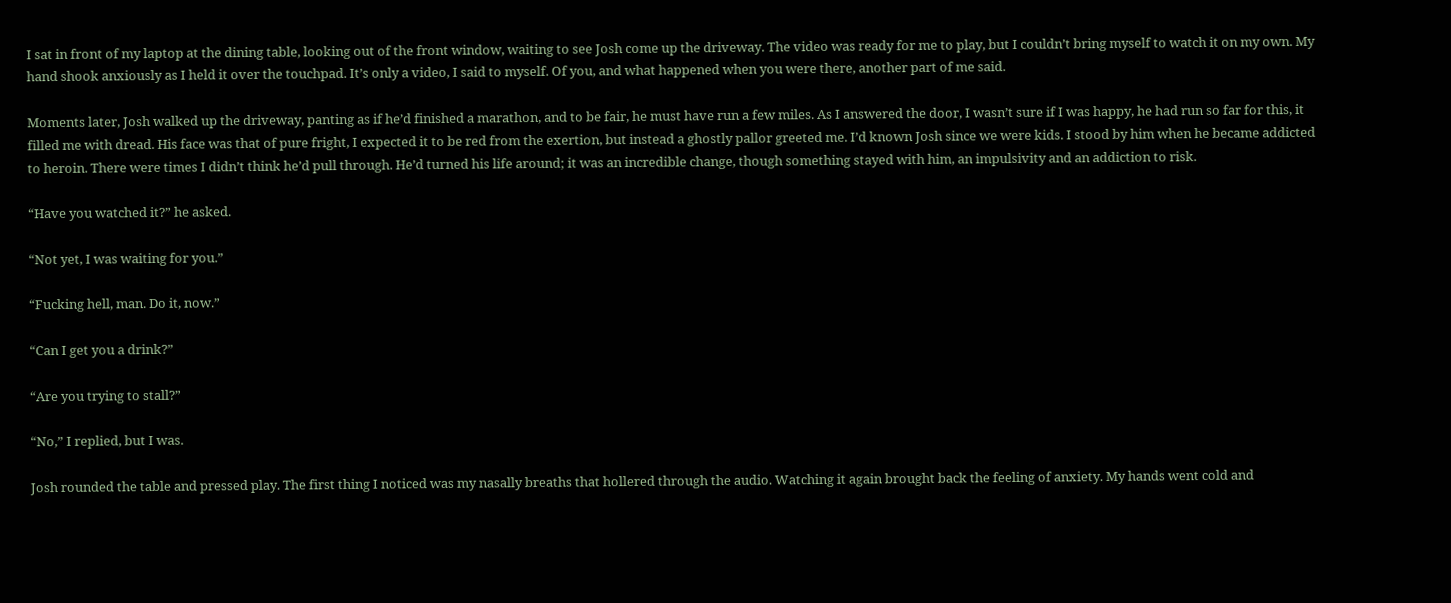I sat in front of my laptop at the dining table, looking out of the front window, waiting to see Josh come up the driveway. The video was ready for me to play, but I couldn’t bring myself to watch it on my own. My hand shook anxiously as I held it over the touchpad. It’s only a video, I said to myself. Of you, and what happened when you were there, another part of me said.

Moments later, Josh walked up the driveway, panting as if he’d finished a marathon, and to be fair, he must have run a few miles. As I answered the door, I wasn’t sure if I was happy, he had run so far for this, it filled me with dread. His face was that of pure fright, I expected it to be red from the exertion, but instead a ghostly pallor greeted me. I’d known Josh since we were kids. I stood by him when he became addicted to heroin. There were times I didn’t think he’d pull through. He’d turned his life around; it was an incredible change, though something stayed with him, an impulsivity and an addiction to risk.

“Have you watched it?” he asked.

“Not yet, I was waiting for you.”

“Fucking hell, man. Do it, now.”

“Can I get you a drink?”

“Are you trying to stall?”

“No,” I replied, but I was.

Josh rounded the table and pressed play. The first thing I noticed was my nasally breaths that hollered through the audio. Watching it again brought back the feeling of anxiety. My hands went cold and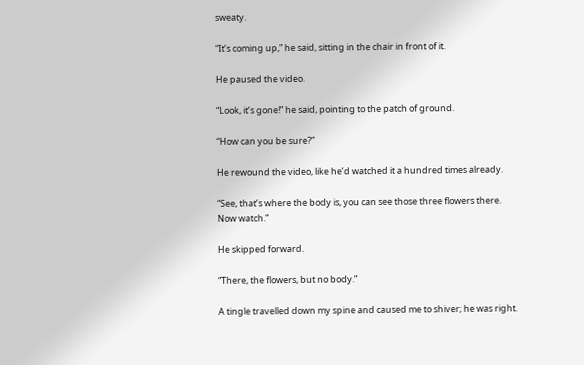sweaty.

“It’s coming up,” he said, sitting in the chair in front of it.

He paused the video.

“Look, it’s gone!” he said, pointing to the patch of ground.

“How can you be sure?”

He rewound the video, like he’d watched it a hundred times already.

“See, that’s where the body is, you can see those three flowers there. Now watch.”

He skipped forward.

“There, the flowers, but no body.”

A tingle travelled down my spine and caused me to shiver; he was right.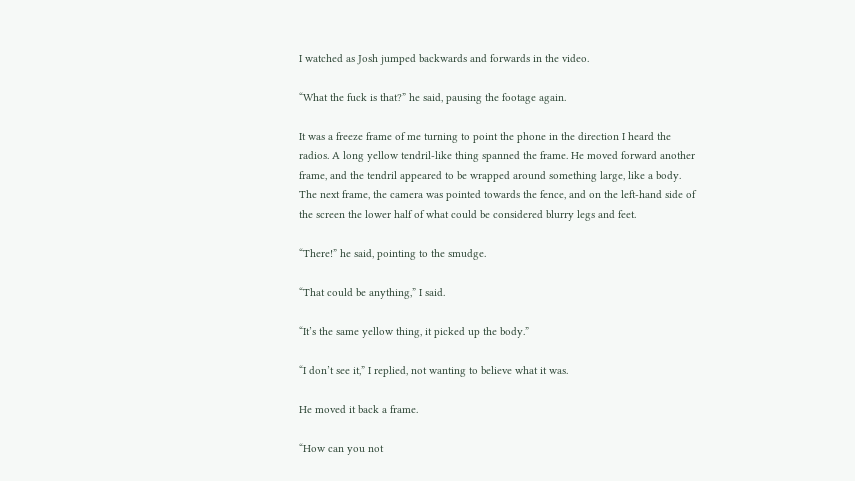I watched as Josh jumped backwards and forwards in the video.

“What the fuck is that?” he said, pausing the footage again.

It was a freeze frame of me turning to point the phone in the direction I heard the radios. A long yellow tendril-like thing spanned the frame. He moved forward another frame, and the tendril appeared to be wrapped around something large, like a body. The next frame, the camera was pointed towards the fence, and on the left-hand side of the screen the lower half of what could be considered blurry legs and feet.

“There!” he said, pointing to the smudge.

“That could be anything,” I said.

“It’s the same yellow thing, it picked up the body.”

“I don’t see it,” I replied, not wanting to believe what it was.

He moved it back a frame.

“How can you not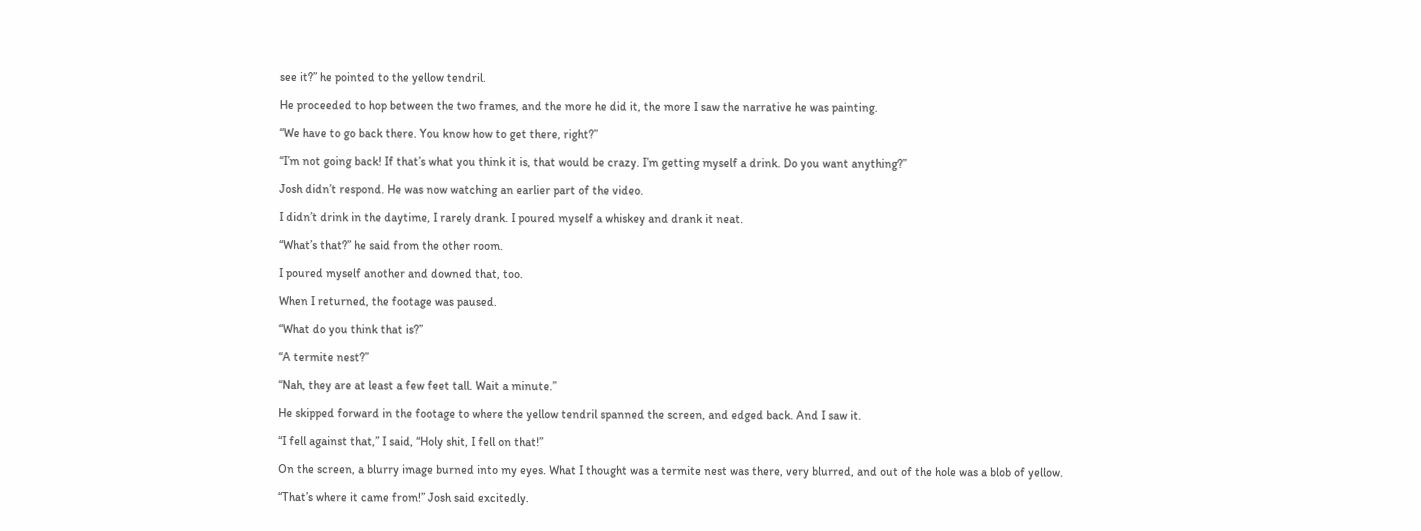see it?” he pointed to the yellow tendril.

He proceeded to hop between the two frames, and the more he did it, the more I saw the narrative he was painting.

“We have to go back there. You know how to get there, right?”

“I’m not going back! If that’s what you think it is, that would be crazy. I’m getting myself a drink. Do you want anything?”

Josh didn’t respond. He was now watching an earlier part of the video.

I didn’t drink in the daytime, I rarely drank. I poured myself a whiskey and drank it neat.

“What’s that?” he said from the other room.

I poured myself another and downed that, too.

When I returned, the footage was paused.

“What do you think that is?”

“A termite nest?”

“Nah, they are at least a few feet tall. Wait a minute.”

He skipped forward in the footage to where the yellow tendril spanned the screen, and edged back. And I saw it.

“I fell against that,” I said, “Holy shit, I fell on that!”

On the screen, a blurry image burned into my eyes. What I thought was a termite nest was there, very blurred, and out of the hole was a blob of yellow.

“That’s where it came from!” Josh said excitedly.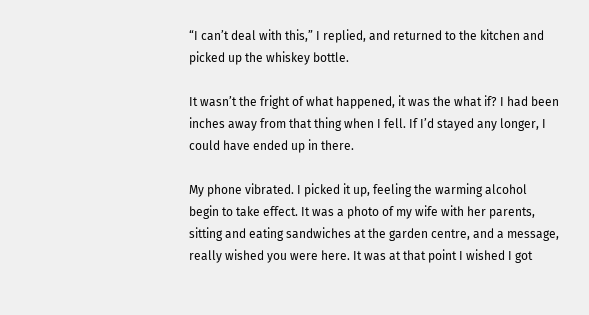“I can’t deal with this,” I replied, and returned to the kitchen and picked up the whiskey bottle.

It wasn’t the fright of what happened, it was the what if? I had been inches away from that thing when I fell. If I’d stayed any longer, I could have ended up in there.

My phone vibrated. I picked it up, feeling the warming alcohol begin to take effect. It was a photo of my wife with her parents, sitting and eating sandwiches at the garden centre, and a message, really wished you were here. It was at that point I wished I got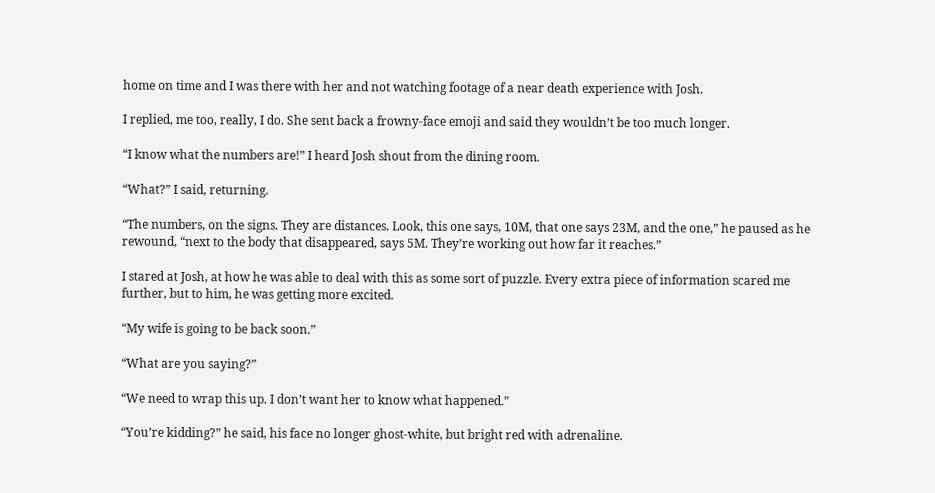home on time and I was there with her and not watching footage of a near death experience with Josh.

I replied, me too, really, I do. She sent back a frowny-face emoji and said they wouldn’t be too much longer.

“I know what the numbers are!” I heard Josh shout from the dining room.

“What?” I said, returning.

“The numbers, on the signs. They are distances. Look, this one says, 10M, that one says 23M, and the one,” he paused as he rewound, “next to the body that disappeared, says 5M. They’re working out how far it reaches.”

I stared at Josh, at how he was able to deal with this as some sort of puzzle. Every extra piece of information scared me further, but to him, he was getting more excited.

“My wife is going to be back soon.”

“What are you saying?”

“We need to wrap this up. I don’t want her to know what happened.”

“You’re kidding?” he said, his face no longer ghost-white, but bright red with adrenaline.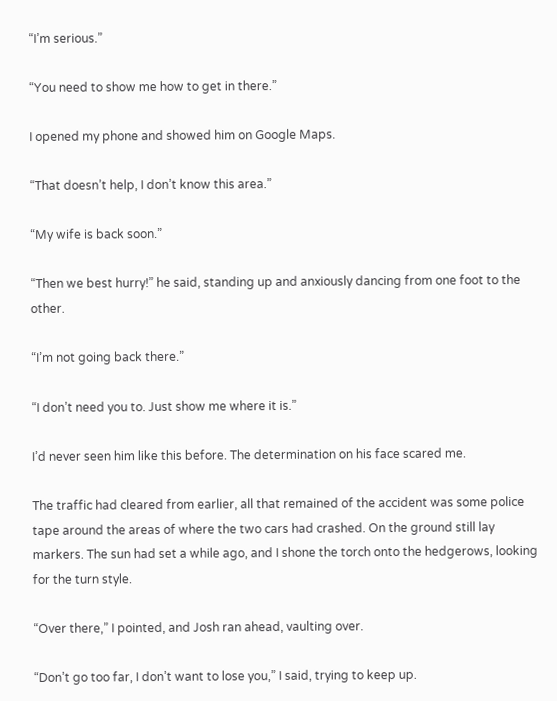“I’m serious.”

“You need to show me how to get in there.”

I opened my phone and showed him on Google Maps.

“That doesn’t help, I don’t know this area.”

“My wife is back soon.”

“Then we best hurry!” he said, standing up and anxiously dancing from one foot to the other.

“I’m not going back there.”

“I don’t need you to. Just show me where it is.”

I’d never seen him like this before. The determination on his face scared me.

The traffic had cleared from earlier, all that remained of the accident was some police tape around the areas of where the two cars had crashed. On the ground still lay markers. The sun had set a while ago, and I shone the torch onto the hedgerows, looking for the turn style.

“Over there,” I pointed, and Josh ran ahead, vaulting over.

“Don’t go too far, I don’t want to lose you,” I said, trying to keep up.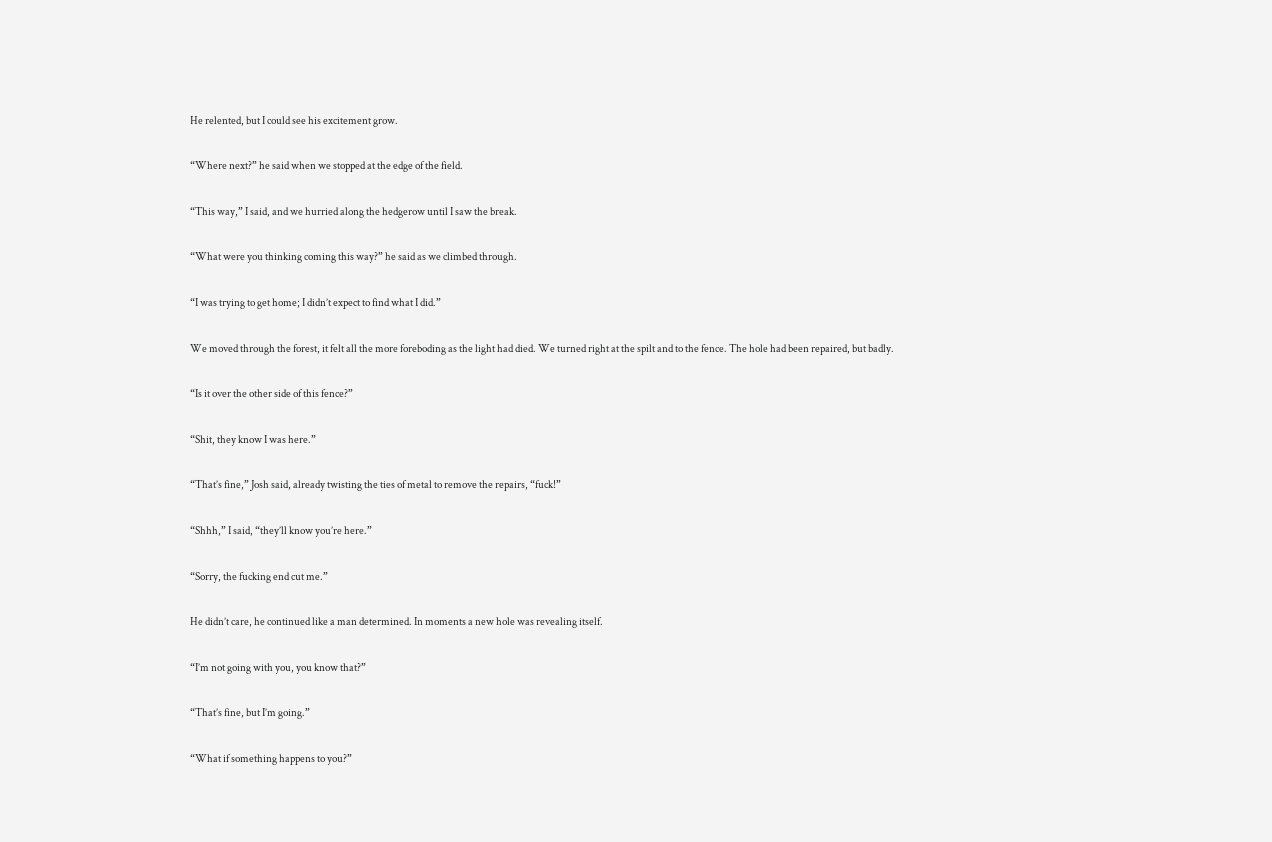He relented, but I could see his excitement grow.

“Where next?” he said when we stopped at the edge of the field.

“This way,” I said, and we hurried along the hedgerow until I saw the break.

“What were you thinking coming this way?” he said as we climbed through.

“I was trying to get home; I didn’t expect to find what I did.”

We moved through the forest, it felt all the more foreboding as the light had died. We turned right at the spilt and to the fence. The hole had been repaired, but badly.

“Is it over the other side of this fence?”

“Shit, they know I was here.”

“That’s fine,” Josh said, already twisting the ties of metal to remove the repairs, “fuck!”

“Shhh,” I said, “they’ll know you’re here.”

“Sorry, the fucking end cut me.”

He didn’t care, he continued like a man determined. In moments a new hole was revealing itself.

“I’m not going with you, you know that?”

“That’s fine, but I’m going.”

“What if something happens to you?”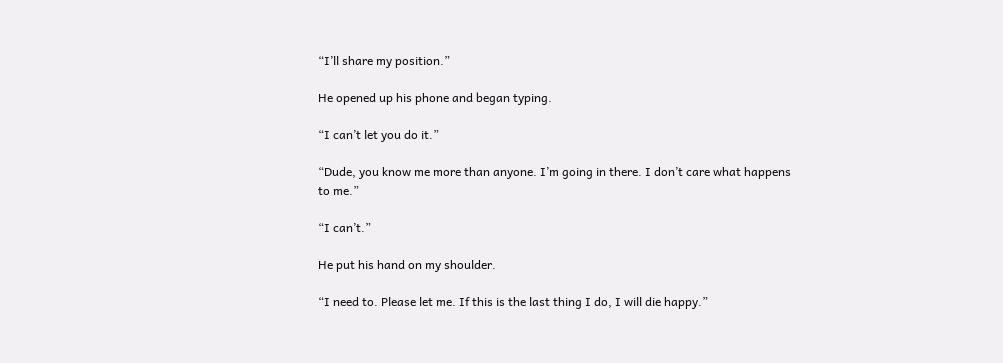“I’ll share my position.”

He opened up his phone and began typing.

“I can’t let you do it.”

“Dude, you know me more than anyone. I’m going in there. I don’t care what happens to me.”

“I can’t.”

He put his hand on my shoulder.

“I need to. Please let me. If this is the last thing I do, I will die happy.”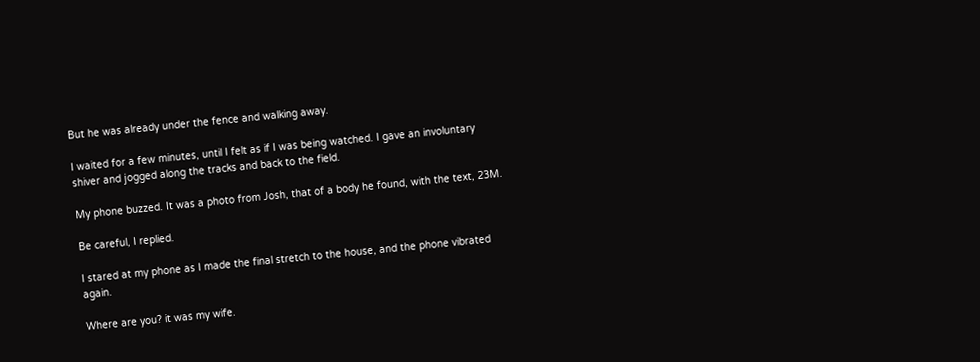But he was already under the fence and walking away.

I waited for a few minutes, until I felt as if I was being watched. I gave an involuntary shiver and jogged along the tracks and back to the field.

My phone buzzed. It was a photo from Josh, that of a body he found, with the text, 23M.

Be careful, I replied.

I stared at my phone as I made the final stretch to the house, and the phone vibrated again.

Where are you? it was my wife.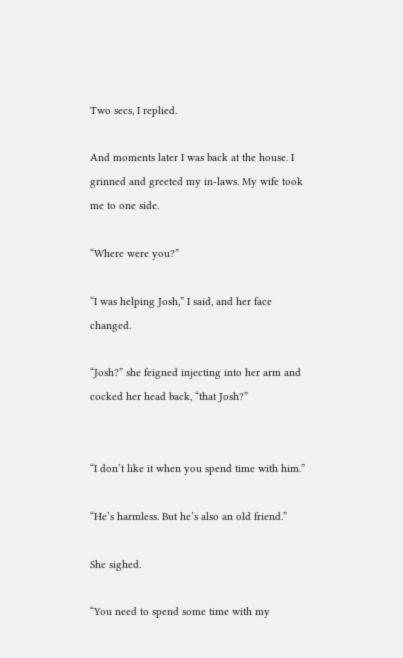Two secs, I replied.

And moments later I was back at the house. I grinned and greeted my in-laws. My wife took me to one side.

“Where were you?”

“I was helping Josh,” I said, and her face changed.

“Josh?” she feigned injecting into her arm and cocked her head back, “that Josh?”


“I don’t like it when you spend time with him.”

“He’s harmless. But he’s also an old friend.”

She sighed.

“You need to spend some time with my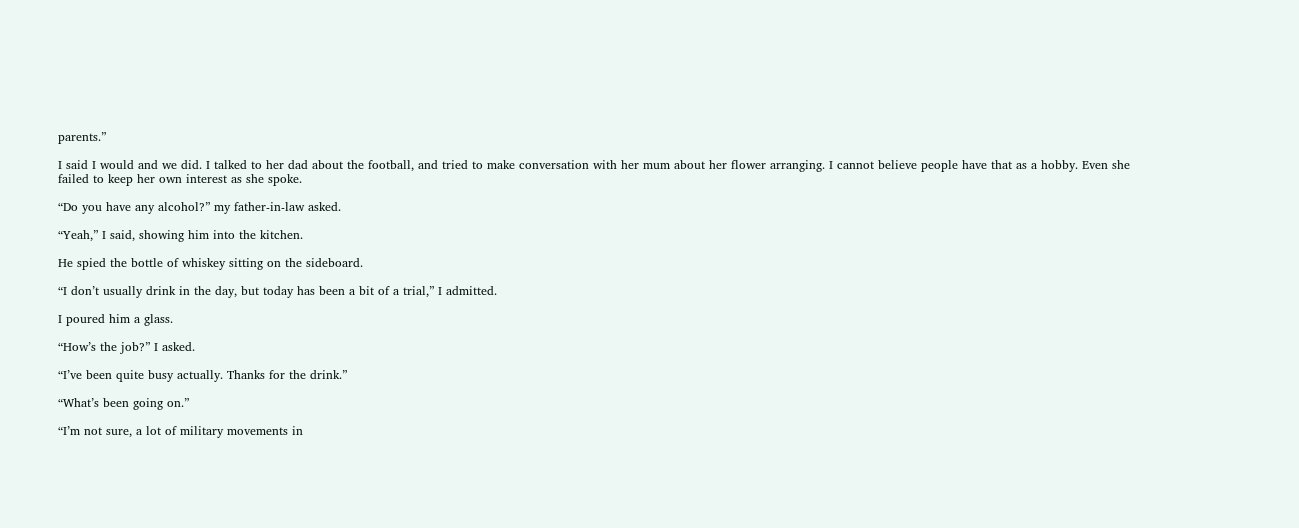parents.”

I said I would and we did. I talked to her dad about the football, and tried to make conversation with her mum about her flower arranging. I cannot believe people have that as a hobby. Even she failed to keep her own interest as she spoke.

“Do you have any alcohol?” my father-in-law asked.

“Yeah,” I said, showing him into the kitchen.

He spied the bottle of whiskey sitting on the sideboard.

“I don’t usually drink in the day, but today has been a bit of a trial,” I admitted.

I poured him a glass.

“How’s the job?” I asked.

“I’ve been quite busy actually. Thanks for the drink.”

“What’s been going on.”

“I’m not sure, a lot of military movements in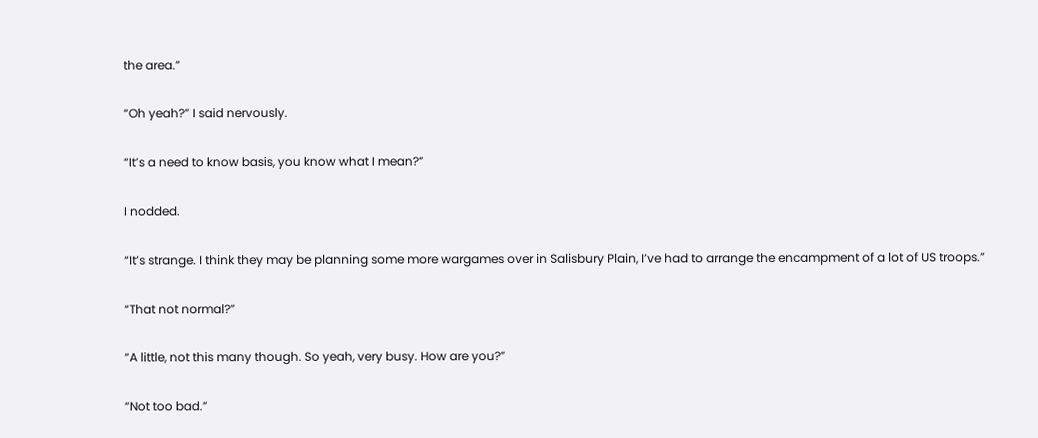the area.”

“Oh yeah?” I said nervously.

“It’s a need to know basis, you know what I mean?”

I nodded.

“It’s strange. I think they may be planning some more wargames over in Salisbury Plain, I’ve had to arrange the encampment of a lot of US troops.”

“That not normal?”

“A little, not this many though. So yeah, very busy. How are you?”

“Not too bad.”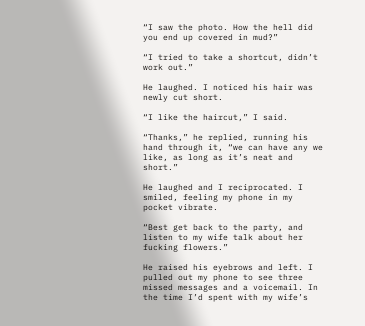“I saw the photo. How the hell did you end up covered in mud?”

“I tried to take a shortcut, didn’t work out.”

He laughed. I noticed his hair was newly cut short.

“I like the haircut,” I said.

“Thanks,” he replied, running his hand through it, “we can have any we like, as long as it’s neat and short.”

He laughed and I reciprocated. I smiled, feeling my phone in my pocket vibrate.

“Best get back to the party, and listen to my wife talk about her fucking flowers.”

He raised his eyebrows and left. I pulled out my phone to see three missed messages and a voicemail. In the time I’d spent with my wife’s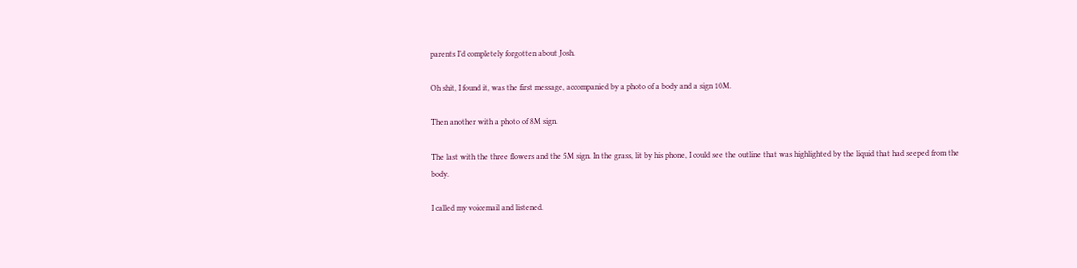parents I’d completely forgotten about Josh.

Oh shit, I found it, was the first message, accompanied by a photo of a body and a sign 10M.

Then another with a photo of 8M sign.

The last with the three flowers and the 5M sign. In the grass, lit by his phone, I could see the outline that was highlighted by the liquid that had seeped from the body.

I called my voicemail and listened.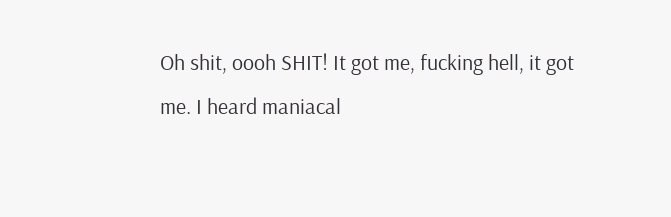Oh shit, oooh SHIT! It got me, fucking hell, it got me. I heard maniacal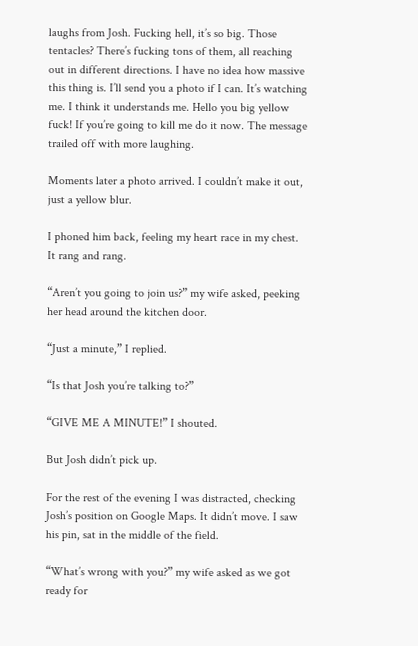laughs from Josh. Fucking hell, it’s so big. Those tentacles? There’s fucking tons of them, all reaching out in different directions. I have no idea how massive this thing is. I’ll send you a photo if I can. It’s watching me. I think it understands me. Hello you big yellow fuck! If you’re going to kill me do it now. The message trailed off with more laughing.

Moments later a photo arrived. I couldn’t make it out, just a yellow blur.

I phoned him back, feeling my heart race in my chest. It rang and rang.

“Aren’t you going to join us?” my wife asked, peeking her head around the kitchen door.

“Just a minute,” I replied.

“Is that Josh you’re talking to?”

“GIVE ME A MINUTE!” I shouted.

But Josh didn’t pick up.

For the rest of the evening I was distracted, checking Josh’s position on Google Maps. It didn’t move. I saw his pin, sat in the middle of the field.

“What’s wrong with you?” my wife asked as we got ready for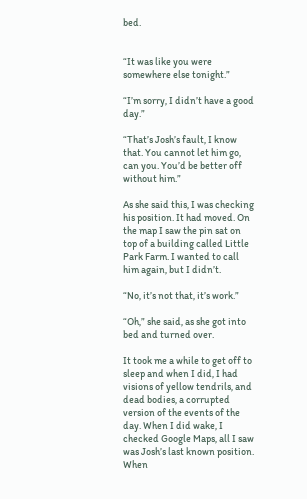bed.


“It was like you were somewhere else tonight.”

“I’m sorry, I didn’t have a good day.”

“That’s Josh’s fault, I know that. You cannot let him go, can you. You’d be better off without him.”

As she said this, I was checking his position. It had moved. On the map I saw the pin sat on top of a building called Little Park Farm. I wanted to call him again, but I didn’t.

“No, it’s not that, it’s work.”

“Oh,” she said, as she got into bed and turned over.

It took me a while to get off to sleep and when I did, I had visions of yellow tendrils, and dead bodies, a corrupted version of the events of the day. When I did wake, I checked Google Maps, all I saw was Josh’s last known position. When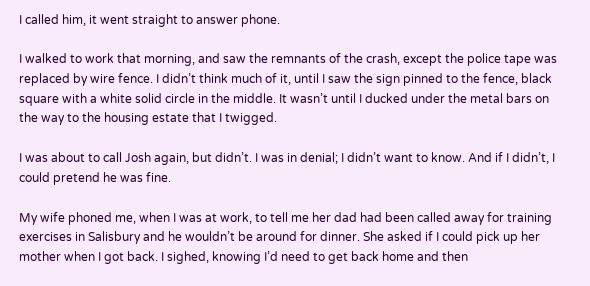I called him, it went straight to answer phone.

I walked to work that morning, and saw the remnants of the crash, except the police tape was replaced by wire fence. I didn’t think much of it, until I saw the sign pinned to the fence, black square with a white solid circle in the middle. It wasn’t until I ducked under the metal bars on the way to the housing estate that I twigged.

I was about to call Josh again, but didn’t. I was in denial; I didn’t want to know. And if I didn’t, I could pretend he was fine.

My wife phoned me, when I was at work, to tell me her dad had been called away for training exercises in Salisbury and he wouldn’t be around for dinner. She asked if I could pick up her mother when I got back. I sighed, knowing I’d need to get back home and then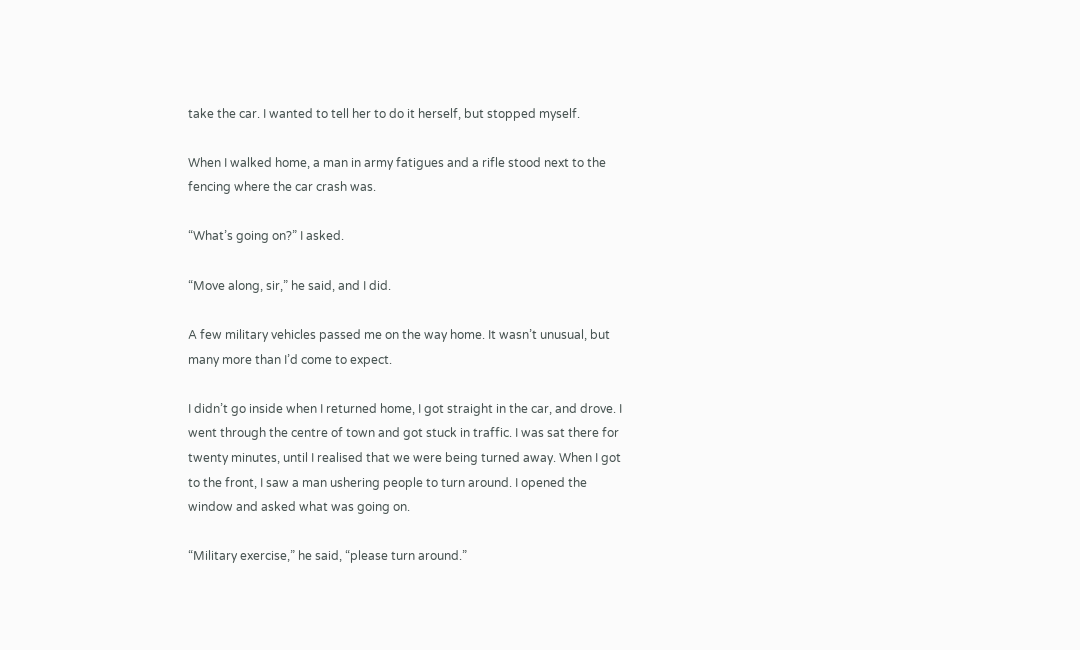take the car. I wanted to tell her to do it herself, but stopped myself.

When I walked home, a man in army fatigues and a rifle stood next to the fencing where the car crash was.

“What’s going on?” I asked.

“Move along, sir,” he said, and I did.

A few military vehicles passed me on the way home. It wasn’t unusual, but many more than I’d come to expect.

I didn’t go inside when I returned home, I got straight in the car, and drove. I went through the centre of town and got stuck in traffic. I was sat there for twenty minutes, until I realised that we were being turned away. When I got to the front, I saw a man ushering people to turn around. I opened the window and asked what was going on.

“Military exercise,” he said, “please turn around.”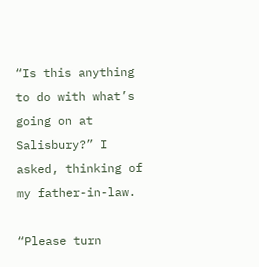“Is this anything to do with what’s going on at Salisbury?” I asked, thinking of my father-in-law.

“Please turn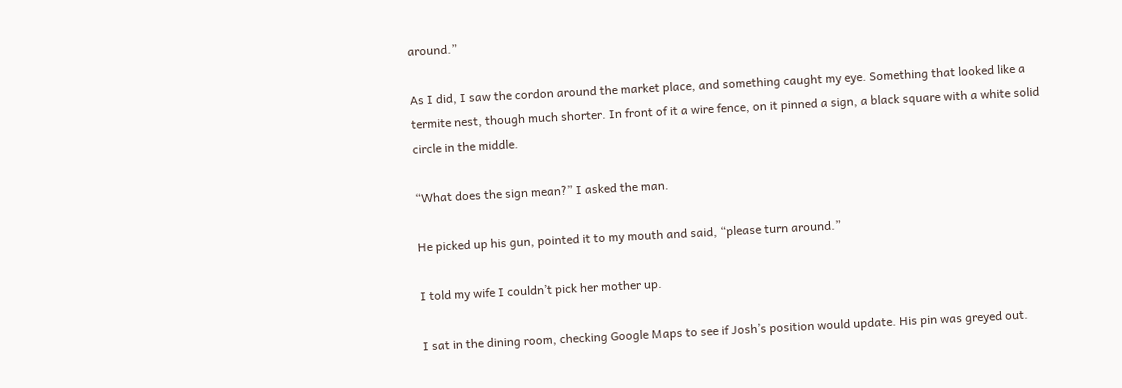around.”

As I did, I saw the cordon around the market place, and something caught my eye. Something that looked like a termite nest, though much shorter. In front of it a wire fence, on it pinned a sign, a black square with a white solid circle in the middle.

“What does the sign mean?” I asked the man.

He picked up his gun, pointed it to my mouth and said, “please turn around.”

I told my wife I couldn’t pick her mother up.

I sat in the dining room, checking Google Maps to see if Josh’s position would update. His pin was greyed out.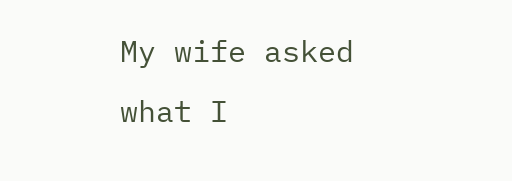My wife asked what I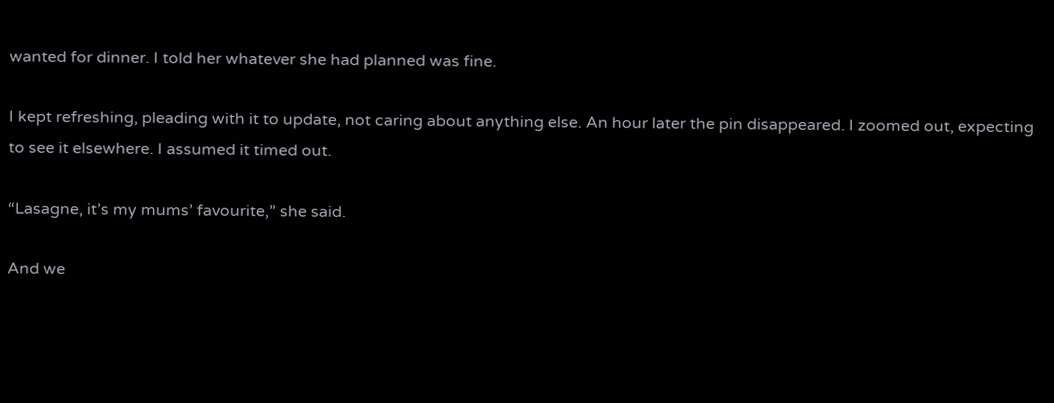wanted for dinner. I told her whatever she had planned was fine.

I kept refreshing, pleading with it to update, not caring about anything else. An hour later the pin disappeared. I zoomed out, expecting to see it elsewhere. I assumed it timed out.

“Lasagne, it’s my mums’ favourite,” she said.

And we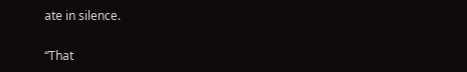ate in silence.

“That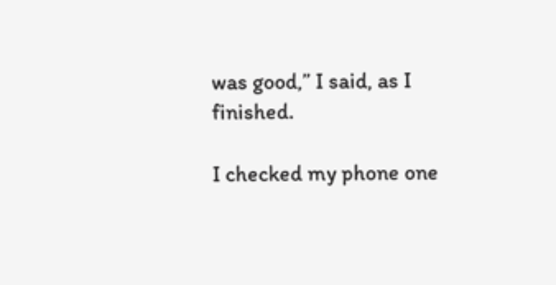was good,” I said, as I finished.

I checked my phone one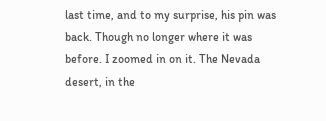last time, and to my surprise, his pin was back. Though no longer where it was before. I zoomed in on it. The Nevada desert, in the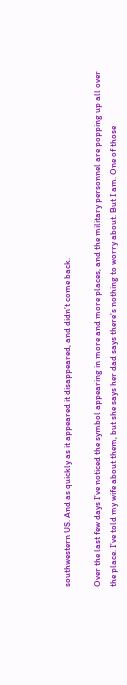southwestern US. And as quickly as it appeared it disappeared, and didn’t come back.

Over the last few days I’ve noticed the symbol appearing in more and more places, and the military personnel are popping up all over the place. I’ve told my wife about them, but she says her dad says there’s nothing to worry about. But I am. One of those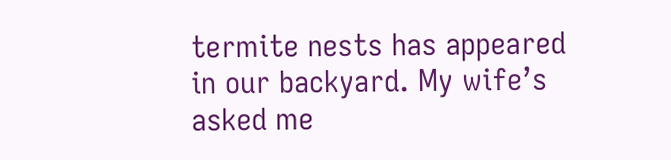termite nests has appeared in our backyard. My wife’s asked me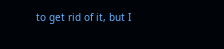to get rid of it, but I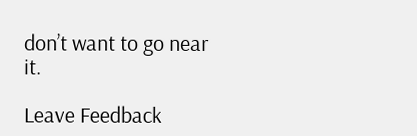don’t want to go near it.

Leave Feedback